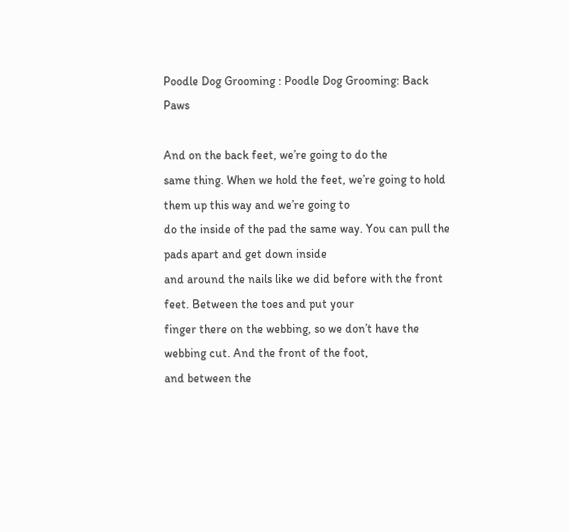Poodle Dog Grooming : Poodle Dog Grooming: Back Paws

And on the back feet, we’re going to do the
same thing. When we hold the feet, we’re going to hold them up this way and we’re going to
do the inside of the pad the same way. You can pull the pads apart and get down inside
and around the nails like we did before with the front feet. Between the toes and put your
finger there on the webbing, so we don’t have the webbing cut. And the front of the foot,
and between the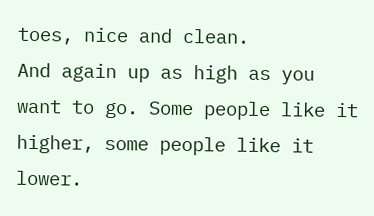toes, nice and clean.
And again up as high as you want to go. Some people like it higher, some people like it
lower.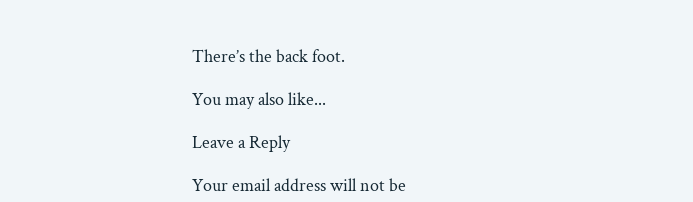There’s the back foot.

You may also like...

Leave a Reply

Your email address will not be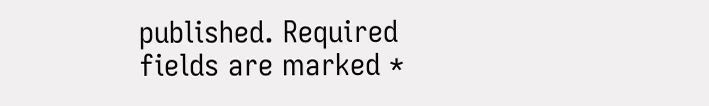published. Required fields are marked *